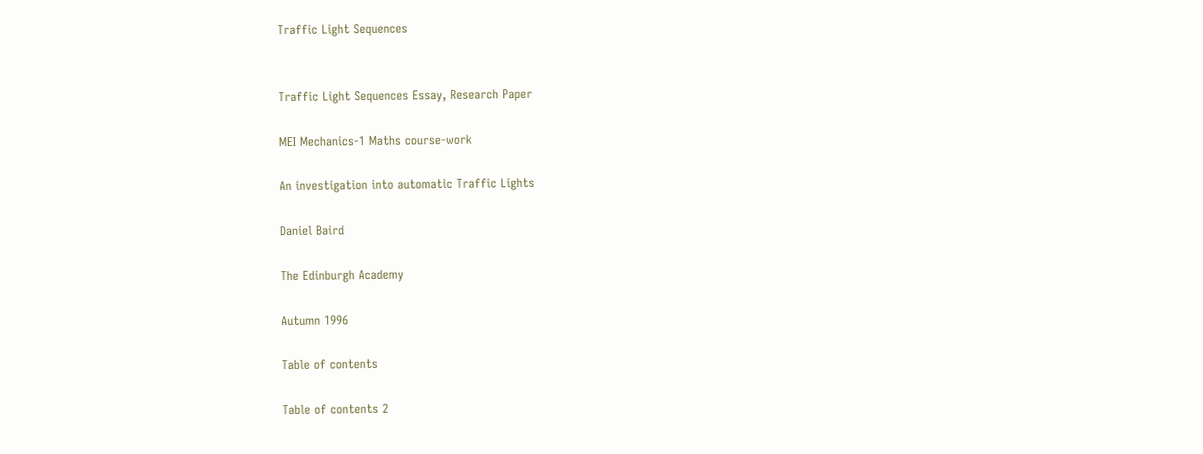Traffic Light Sequences


Traffic Light Sequences Essay, Research Paper

MEI Mechanics-1 Maths course-work

An investigation into automatic Traffic Lights

Daniel Baird

The Edinburgh Academy

Autumn 1996

Table of contents

Table of contents 2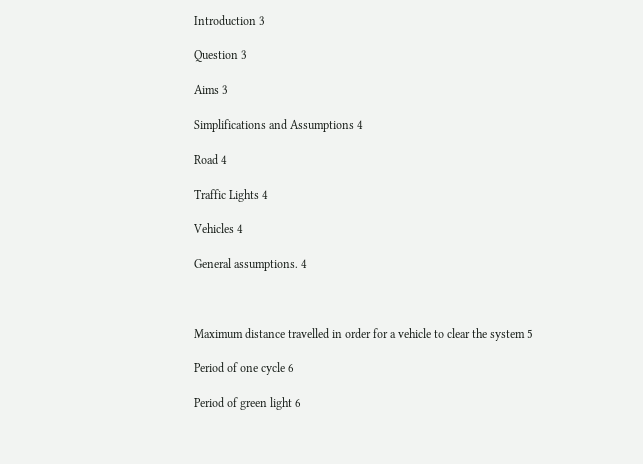Introduction 3

Question 3

Aims 3

Simplifications and Assumptions 4

Road 4

Traffic Lights 4

Vehicles 4

General assumptions. 4



Maximum distance travelled in order for a vehicle to clear the system 5

Period of one cycle 6

Period of green light 6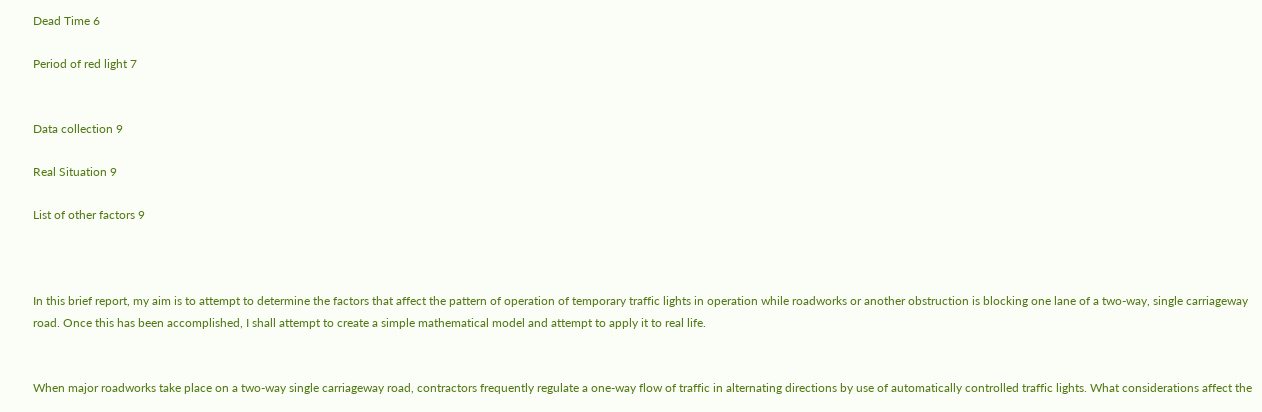Dead Time 6

Period of red light 7


Data collection 9

Real Situation 9

List of other factors 9



In this brief report, my aim is to attempt to determine the factors that affect the pattern of operation of temporary traffic lights in operation while roadworks or another obstruction is blocking one lane of a two-way, single carriageway road. Once this has been accomplished, I shall attempt to create a simple mathematical model and attempt to apply it to real life.


When major roadworks take place on a two-way single carriageway road, contractors frequently regulate a one-way flow of traffic in alternating directions by use of automatically controlled traffic lights. What considerations affect the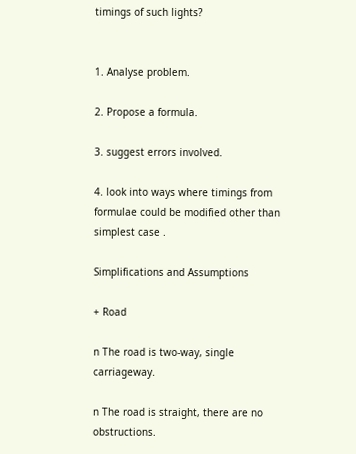timings of such lights?


1. Analyse problem.

2. Propose a formula.

3. suggest errors involved.

4. look into ways where timings from formulae could be modified other than simplest case .

Simplifications and Assumptions

+ Road

n The road is two-way, single carriageway.

n The road is straight, there are no obstructions.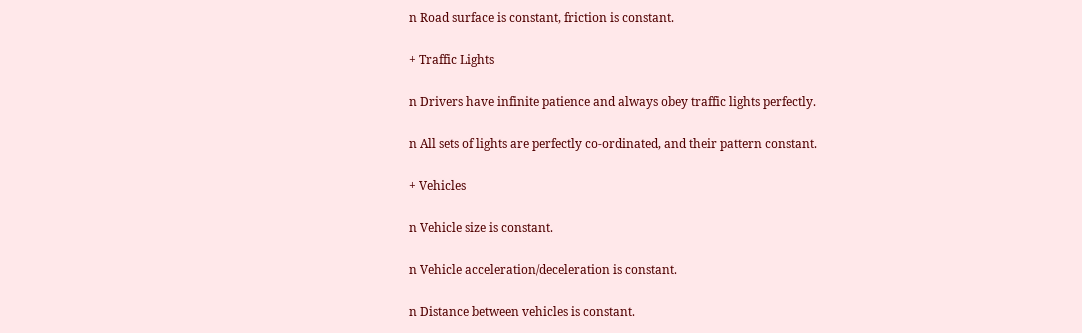n Road surface is constant, friction is constant.

+ Traffic Lights

n Drivers have infinite patience and always obey traffic lights perfectly.

n All sets of lights are perfectly co-ordinated, and their pattern constant.

+ Vehicles

n Vehicle size is constant.

n Vehicle acceleration/deceleration is constant.

n Distance between vehicles is constant.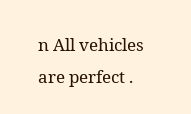n All vehicles are perfect .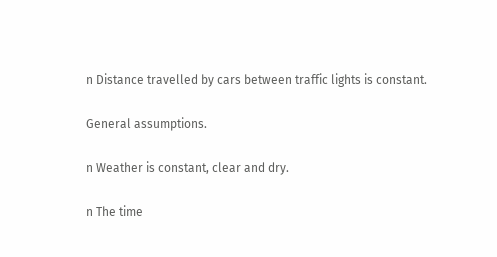n Distance travelled by cars between traffic lights is constant.

General assumptions.

n Weather is constant, clear and dry.

n The time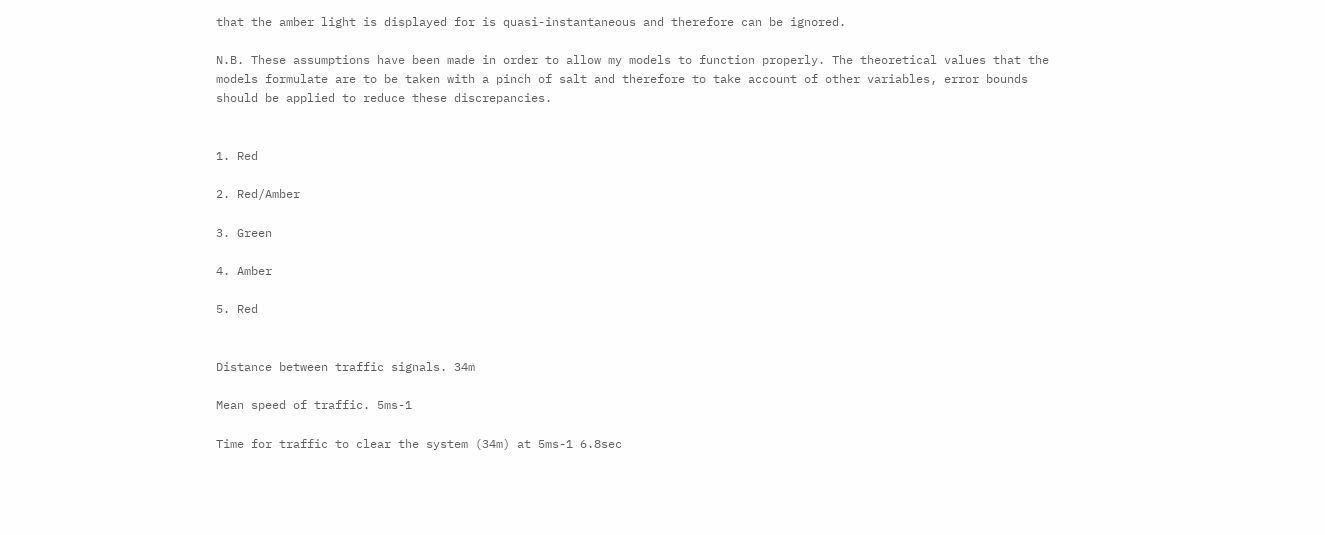that the amber light is displayed for is quasi-instantaneous and therefore can be ignored.

N.B. These assumptions have been made in order to allow my models to function properly. The theoretical values that the models formulate are to be taken with a pinch of salt and therefore to take account of other variables, error bounds should be applied to reduce these discrepancies.


1. Red

2. Red/Amber

3. Green

4. Amber

5. Red


Distance between traffic signals. 34m

Mean speed of traffic. 5ms-1

Time for traffic to clear the system (34m) at 5ms-1 6.8sec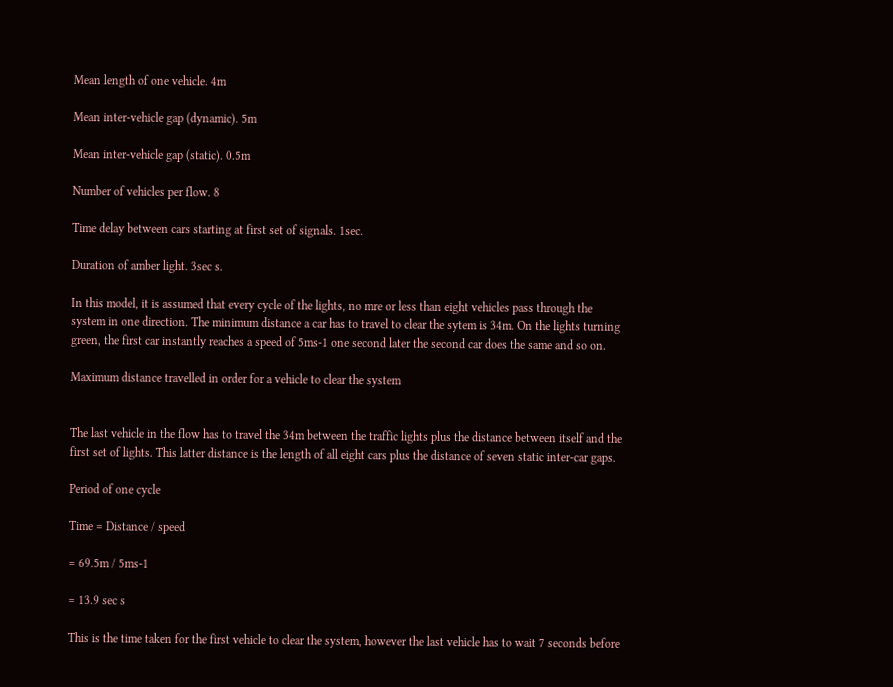Mean length of one vehicle. 4m

Mean inter-vehicle gap (dynamic). 5m

Mean inter-vehicle gap (static). 0.5m

Number of vehicles per flow. 8

Time delay between cars starting at first set of signals. 1sec.

Duration of amber light. 3sec s.

In this model, it is assumed that every cycle of the lights, no mre or less than eight vehicles pass through the system in one direction. The minimum distance a car has to travel to clear the sytem is 34m. On the lights turning green, the first car instantly reaches a speed of 5ms-1 one second later the second car does the same and so on.

Maximum distance travelled in order for a vehicle to clear the system


The last vehicle in the flow has to travel the 34m between the traffic lights plus the distance between itself and the first set of lights. This latter distance is the length of all eight cars plus the distance of seven static inter-car gaps.

Period of one cycle

Time = Distance / speed

= 69.5m / 5ms-1

= 13.9 sec s

This is the time taken for the first vehicle to clear the system, however the last vehicle has to wait 7 seconds before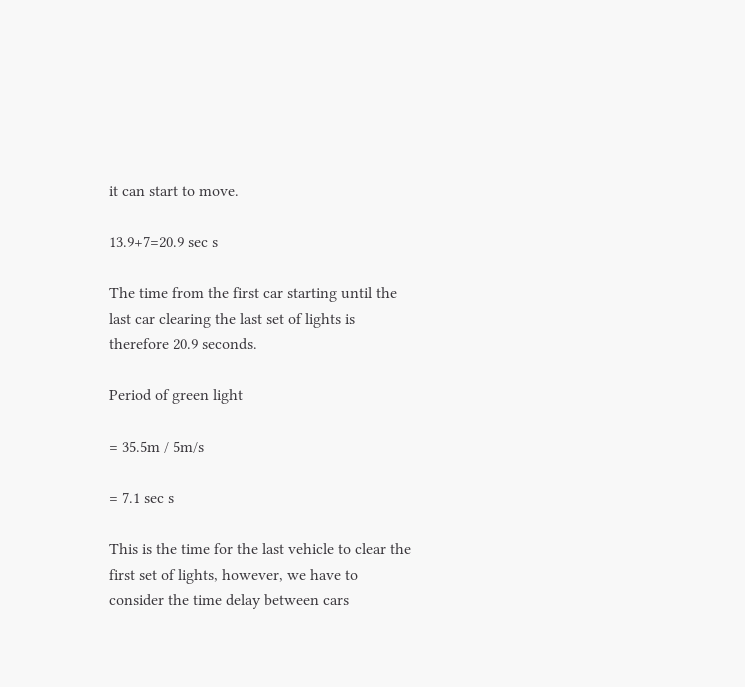it can start to move.

13.9+7=20.9 sec s

The time from the first car starting until the last car clearing the last set of lights is therefore 20.9 seconds.

Period of green light

= 35.5m / 5m/s

= 7.1 sec s

This is the time for the last vehicle to clear the first set of lights, however, we have to consider the time delay between cars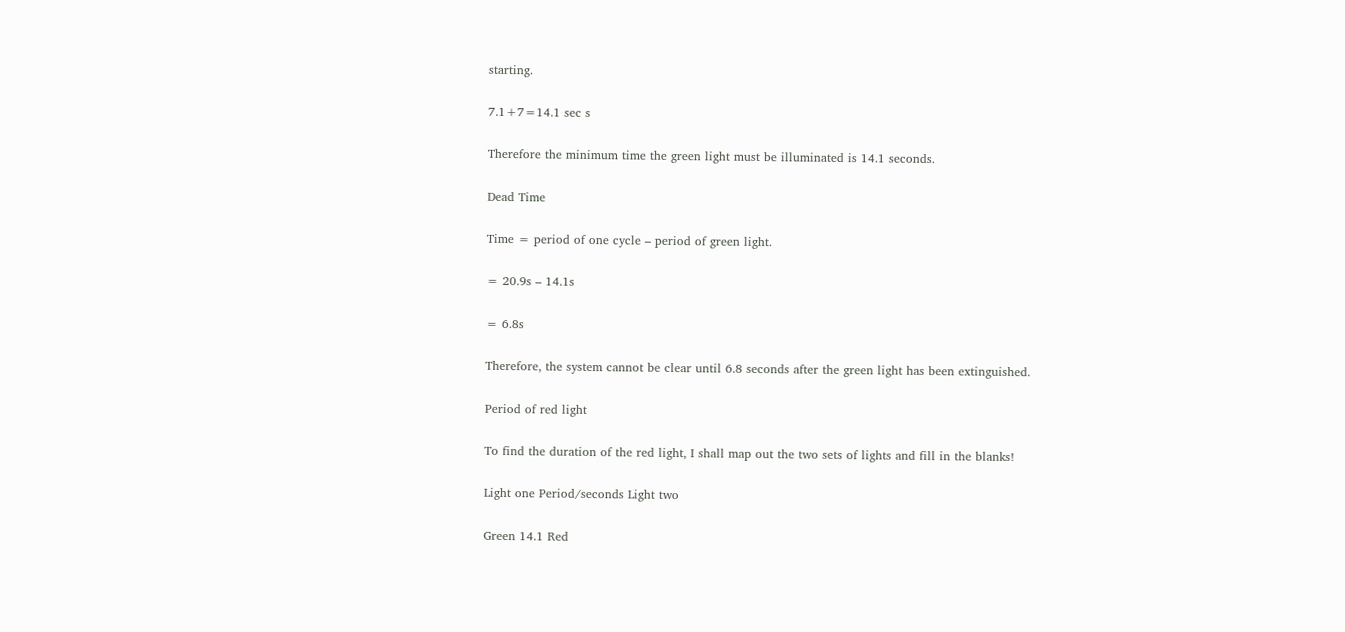starting.

7.1+7=14.1 sec s

Therefore the minimum time the green light must be illuminated is 14.1 seconds.

Dead Time

Time = period of one cycle – period of green light.

= 20.9s – 14.1s

= 6.8s

Therefore, the system cannot be clear until 6.8 seconds after the green light has been extinguished.

Period of red light

To find the duration of the red light, I shall map out the two sets of lights and fill in the blanks!

Light one Period/seconds Light two

Green 14.1 Red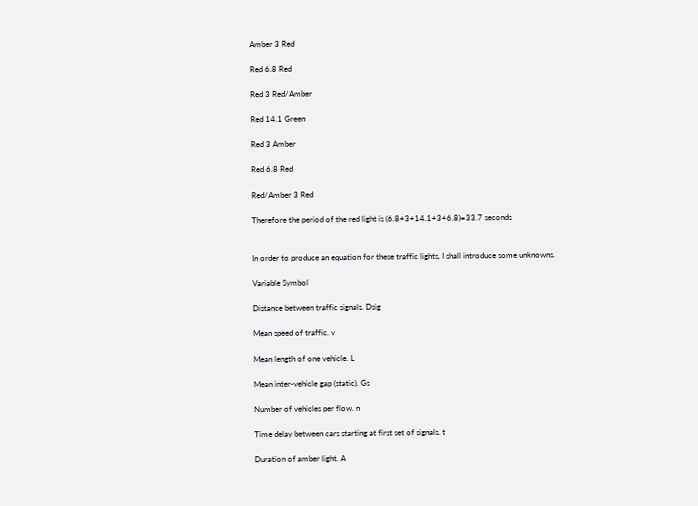Amber 3 Red

Red 6.8 Red

Red 3 Red/Amber

Red 14.1 Green

Red 3 Amber

Red 6.8 Red

Red/Amber 3 Red

Therefore the period of the red light is (6.8+3+14.1+3+6.8)=33.7 seconds


In order to produce an equation for these traffic lights, I shall introduce some unknowns.

Variable Symbol

Distance between traffic signals. Dsig

Mean speed of traffic. v

Mean length of one vehicle. L

Mean inter-vehicle gap (static). Gs

Number of vehicles per flow. n

Time delay between cars starting at first set of signals. t

Duration of amber light. A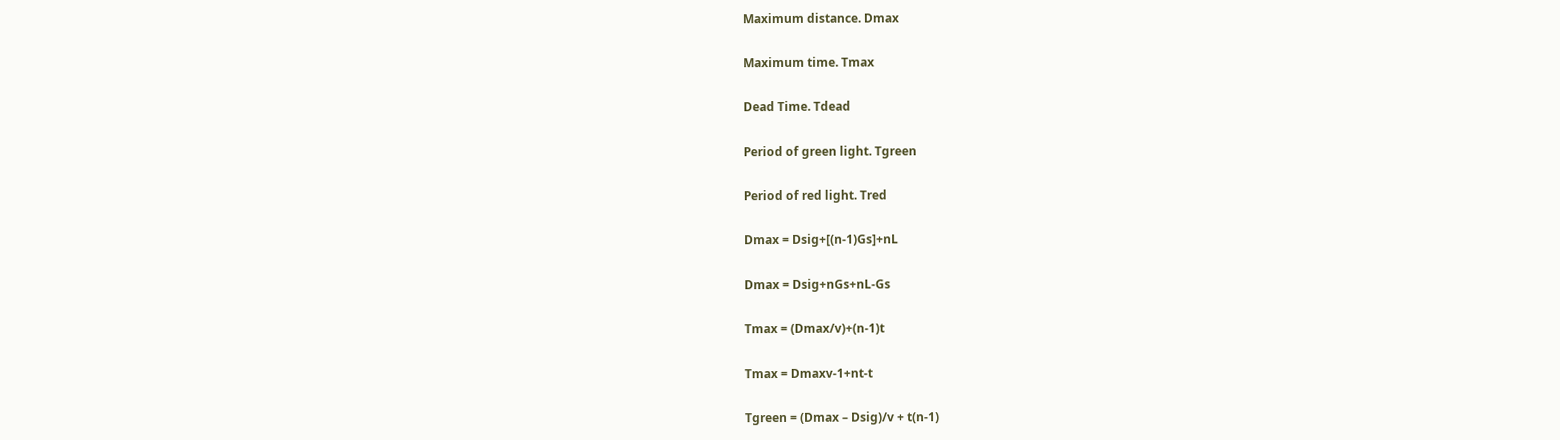Maximum distance. Dmax

Maximum time. Tmax

Dead Time. Tdead

Period of green light. Tgreen

Period of red light. Tred

Dmax = Dsig+[(n-1)Gs]+nL

Dmax = Dsig+nGs+nL-Gs

Tmax = (Dmax/v)+(n-1)t

Tmax = Dmaxv-1+nt-t

Tgreen = (Dmax – Dsig)/v + t(n-1)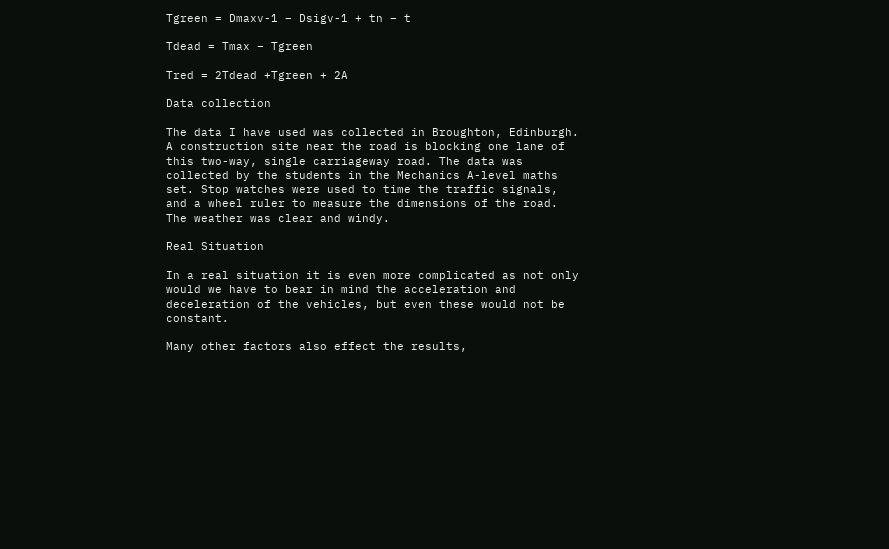Tgreen = Dmaxv-1 – Dsigv-1 + tn – t

Tdead = Tmax – Tgreen

Tred = 2Tdead +Tgreen + 2A

Data collection

The data I have used was collected in Broughton, Edinburgh. A construction site near the road is blocking one lane of this two-way, single carriageway road. The data was collected by the students in the Mechanics A-level maths set. Stop watches were used to time the traffic signals, and a wheel ruler to measure the dimensions of the road. The weather was clear and windy.

Real Situation

In a real situation it is even more complicated as not only would we have to bear in mind the acceleration and deceleration of the vehicles, but even these would not be constant.

Many other factors also effect the results,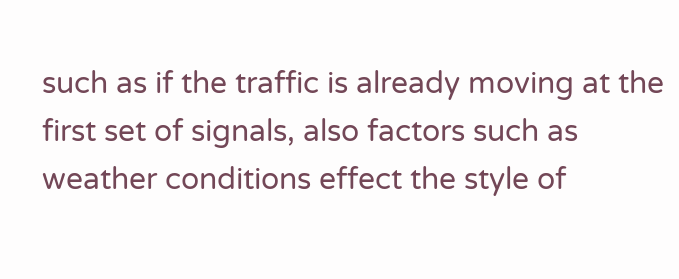such as if the traffic is already moving at the first set of signals, also factors such as weather conditions effect the style of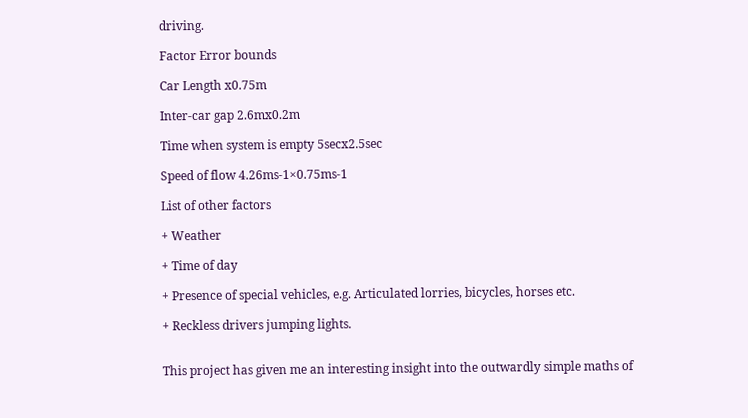driving.

Factor Error bounds

Car Length x0.75m

Inter-car gap 2.6mx0.2m

Time when system is empty 5secx2.5sec

Speed of flow 4.26ms-1×0.75ms-1

List of other factors

+ Weather

+ Time of day

+ Presence of special vehicles, e.g. Articulated lorries, bicycles, horses etc.

+ Reckless drivers jumping lights.


This project has given me an interesting insight into the outwardly simple maths of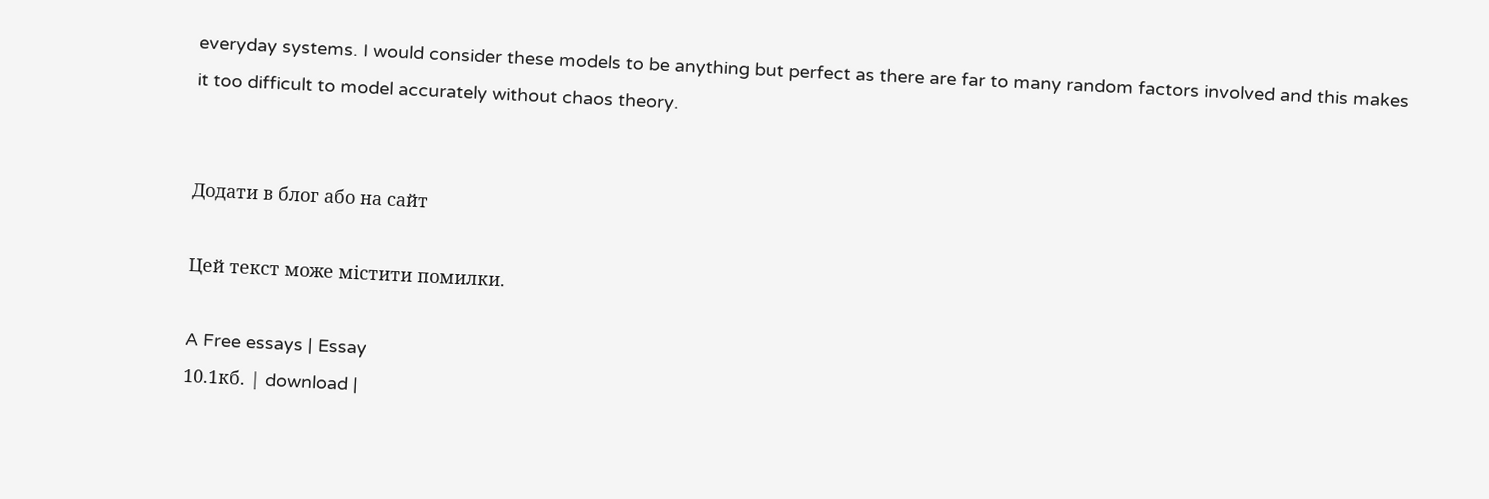everyday systems. I would consider these models to be anything but perfect as there are far to many random factors involved and this makes it too difficult to model accurately without chaos theory.


Додати в блог або на сайт

Цей текст може містити помилки.

A Free essays | Essay
10.1кб. | download |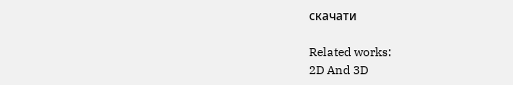скачати

Related works:
2D And 3D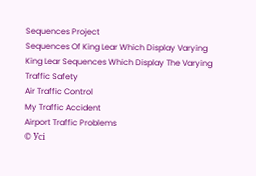Sequences Project
Sequences Of King Lear Which Display Varying
King Lear Sequences Which Display The Varying
Traffic Safety
Air Traffic Control
My Traffic Accident
Airport Traffic Problems
© Усі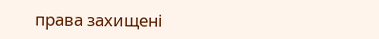права захищені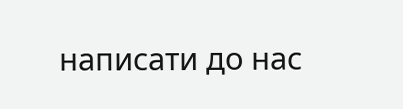написати до нас